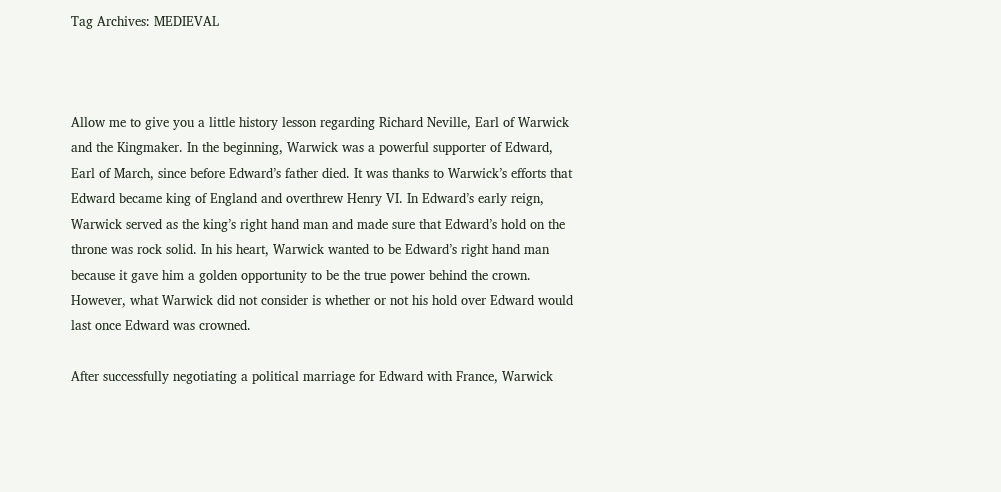Tag Archives: MEDIEVAL



Allow me to give you a little history lesson regarding Richard Neville, Earl of Warwick and the Kingmaker. In the beginning, Warwick was a powerful supporter of Edward, Earl of March, since before Edward’s father died. It was thanks to Warwick’s efforts that Edward became king of England and overthrew Henry VI. In Edward’s early reign, Warwick served as the king’s right hand man and made sure that Edward’s hold on the throne was rock solid. In his heart, Warwick wanted to be Edward’s right hand man because it gave him a golden opportunity to be the true power behind the crown. However, what Warwick did not consider is whether or not his hold over Edward would last once Edward was crowned.

After successfully negotiating a political marriage for Edward with France, Warwick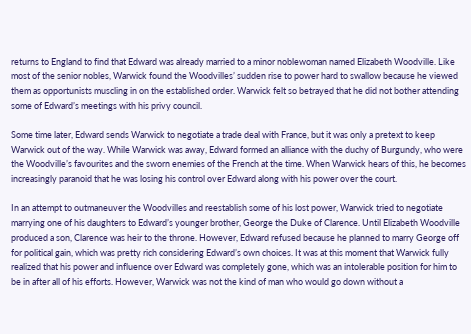returns to England to find that Edward was already married to a minor noblewoman named Elizabeth Woodville. Like most of the senior nobles, Warwick found the Woodvilles’ sudden rise to power hard to swallow because he viewed them as opportunists muscling in on the established order. Warwick felt so betrayed that he did not bother attending some of Edward’s meetings with his privy council.

Some time later, Edward sends Warwick to negotiate a trade deal with France, but it was only a pretext to keep Warwick out of the way. While Warwick was away, Edward formed an alliance with the duchy of Burgundy, who were the Woodville’s favourites and the sworn enemies of the French at the time. When Warwick hears of this, he becomes increasingly paranoid that he was losing his control over Edward along with his power over the court.

In an attempt to outmaneuver the Woodvilles and reestablish some of his lost power, Warwick tried to negotiate marrying one of his daughters to Edward’s younger brother, George the Duke of Clarence. Until Elizabeth Woodville produced a son, Clarence was heir to the throne. However, Edward refused because he planned to marry George off for political gain, which was pretty rich considering Edward’s own choices. It was at this moment that Warwick fully realized that his power and influence over Edward was completely gone, which was an intolerable position for him to be in after all of his efforts. However, Warwick was not the kind of man who would go down without a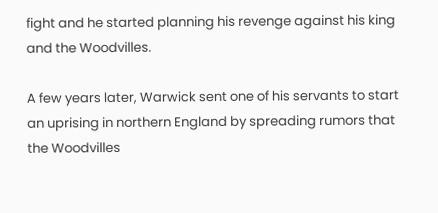fight and he started planning his revenge against his king and the Woodvilles.

A few years later, Warwick sent one of his servants to start an uprising in northern England by spreading rumors that the Woodvilles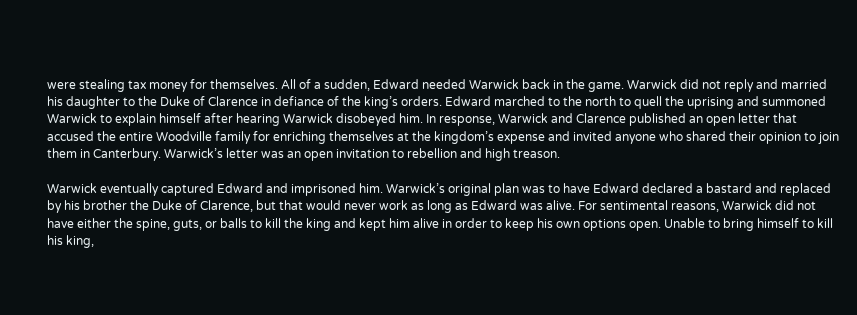were stealing tax money for themselves. All of a sudden, Edward needed Warwick back in the game. Warwick did not reply and married his daughter to the Duke of Clarence in defiance of the king’s orders. Edward marched to the north to quell the uprising and summoned Warwick to explain himself after hearing Warwick disobeyed him. In response, Warwick and Clarence published an open letter that accused the entire Woodville family for enriching themselves at the kingdom’s expense and invited anyone who shared their opinion to join them in Canterbury. Warwick’s letter was an open invitation to rebellion and high treason.

Warwick eventually captured Edward and imprisoned him. Warwick’s original plan was to have Edward declared a bastard and replaced by his brother the Duke of Clarence, but that would never work as long as Edward was alive. For sentimental reasons, Warwick did not have either the spine, guts, or balls to kill the king and kept him alive in order to keep his own options open. Unable to bring himself to kill his king,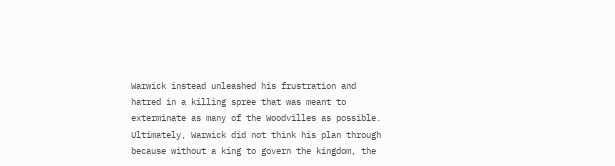Warwick instead unleashed his frustration and hatred in a killing spree that was meant to exterminate as many of the Woodvilles as possible. Ultimately, Warwick did not think his plan through because without a king to govern the kingdom, the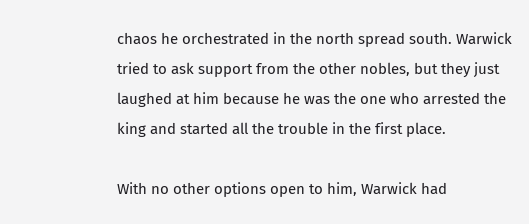chaos he orchestrated in the north spread south. Warwick tried to ask support from the other nobles, but they just laughed at him because he was the one who arrested the king and started all the trouble in the first place.

With no other options open to him, Warwick had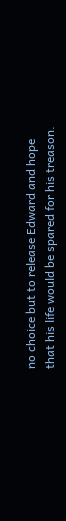no choice but to release Edward and hope that his life would be spared for his treason.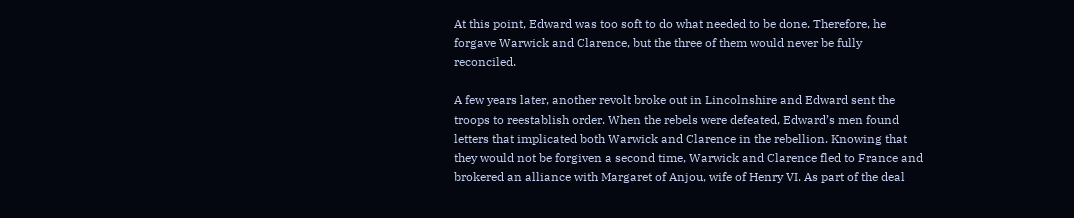At this point, Edward was too soft to do what needed to be done. Therefore, he forgave Warwick and Clarence, but the three of them would never be fully reconciled.

A few years later, another revolt broke out in Lincolnshire and Edward sent the troops to reestablish order. When the rebels were defeated, Edward’s men found letters that implicated both Warwick and Clarence in the rebellion. Knowing that they would not be forgiven a second time, Warwick and Clarence fled to France and brokered an alliance with Margaret of Anjou, wife of Henry VI. As part of the deal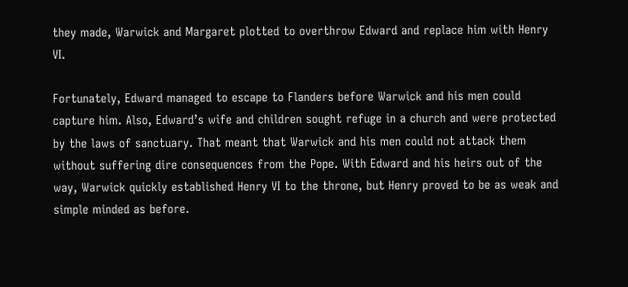they made, Warwick and Margaret plotted to overthrow Edward and replace him with Henry VI.

Fortunately, Edward managed to escape to Flanders before Warwick and his men could capture him. Also, Edward’s wife and children sought refuge in a church and were protected by the laws of sanctuary. That meant that Warwick and his men could not attack them without suffering dire consequences from the Pope. With Edward and his heirs out of the way, Warwick quickly established Henry VI to the throne, but Henry proved to be as weak and simple minded as before.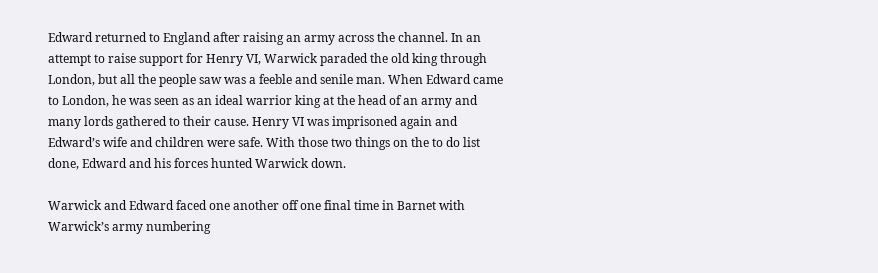Edward returned to England after raising an army across the channel. In an attempt to raise support for Henry VI, Warwick paraded the old king through London, but all the people saw was a feeble and senile man. When Edward came to London, he was seen as an ideal warrior king at the head of an army and many lords gathered to their cause. Henry VI was imprisoned again and Edward’s wife and children were safe. With those two things on the to do list done, Edward and his forces hunted Warwick down.

Warwick and Edward faced one another off one final time in Barnet with Warwick’s army numbering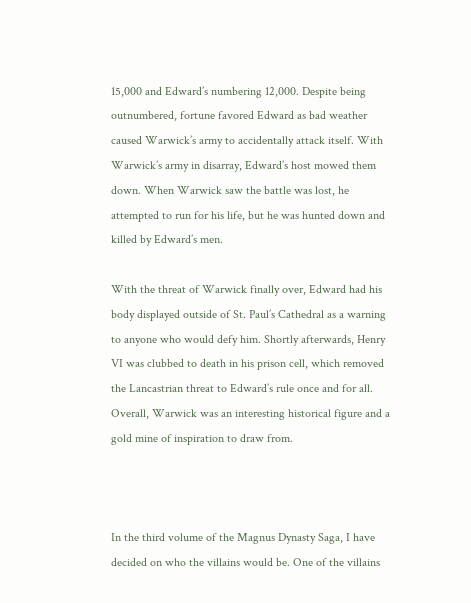15,000 and Edward’s numbering 12,000. Despite being outnumbered, fortune favored Edward as bad weather caused Warwick’s army to accidentally attack itself. With Warwick’s army in disarray, Edward’s host mowed them down. When Warwick saw the battle was lost, he attempted to run for his life, but he was hunted down and killed by Edward’s men.

With the threat of Warwick finally over, Edward had his body displayed outside of St. Paul’s Cathedral as a warning to anyone who would defy him. Shortly afterwards, Henry VI was clubbed to death in his prison cell, which removed the Lancastrian threat to Edward’s rule once and for all. Overall, Warwick was an interesting historical figure and a gold mine of inspiration to draw from.



In the third volume of the Magnus Dynasty Saga, I have decided on who the villains would be. One of the villains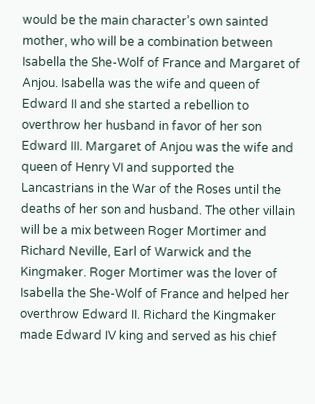would be the main character’s own sainted mother, who will be a combination between Isabella the She-Wolf of France and Margaret of Anjou. Isabella was the wife and queen of Edward II and she started a rebellion to overthrow her husband in favor of her son Edward III. Margaret of Anjou was the wife and queen of Henry VI and supported the Lancastrians in the War of the Roses until the deaths of her son and husband. The other villain will be a mix between Roger Mortimer and Richard Neville, Earl of Warwick and the Kingmaker. Roger Mortimer was the lover of Isabella the She-Wolf of France and helped her overthrow Edward II. Richard the Kingmaker made Edward IV king and served as his chief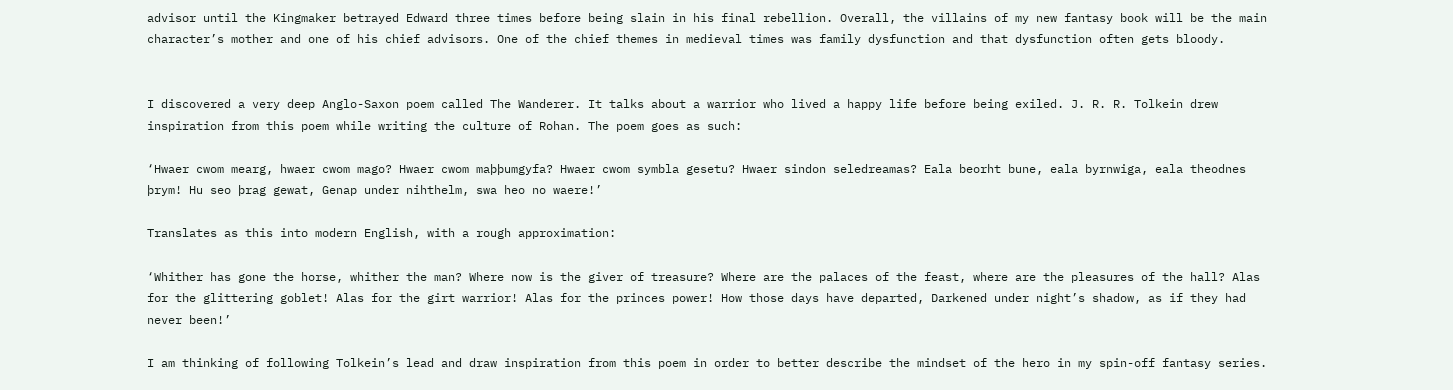advisor until the Kingmaker betrayed Edward three times before being slain in his final rebellion. Overall, the villains of my new fantasy book will be the main character’s mother and one of his chief advisors. One of the chief themes in medieval times was family dysfunction and that dysfunction often gets bloody.


I discovered a very deep Anglo-Saxon poem called The Wanderer. It talks about a warrior who lived a happy life before being exiled. J. R. R. Tolkein drew inspiration from this poem while writing the culture of Rohan. The poem goes as such:

‘Hwaer cwom mearg, hwaer cwom mago? Hwaer cwom maþþumgyfa? Hwaer cwom symbla gesetu? Hwaer sindon seledreamas? Eala beorht bune, eala byrnwiga, eala theodnes þrym! Hu seo þrag gewat, Genap under nihthelm, swa heo no waere!’

Translates as this into modern English, with a rough approximation:

‘Whither has gone the horse, whither the man? Where now is the giver of treasure? Where are the palaces of the feast, where are the pleasures of the hall? Alas for the glittering goblet! Alas for the girt warrior! Alas for the princes power! How those days have departed, Darkened under night’s shadow, as if they had never been!’

I am thinking of following Tolkein’s lead and draw inspiration from this poem in order to better describe the mindset of the hero in my spin-off fantasy series.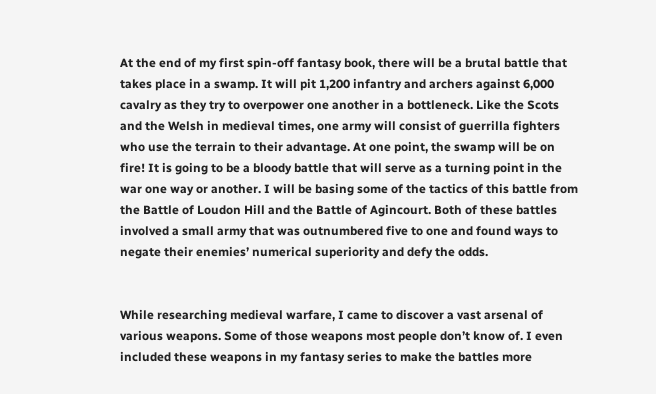At the end of my first spin-off fantasy book, there will be a brutal battle that takes place in a swamp. It will pit 1,200 infantry and archers against 6,000 cavalry as they try to overpower one another in a bottleneck. Like the Scots and the Welsh in medieval times, one army will consist of guerrilla fighters who use the terrain to their advantage. At one point, the swamp will be on fire! It is going to be a bloody battle that will serve as a turning point in the war one way or another. I will be basing some of the tactics of this battle from the Battle of Loudon Hill and the Battle of Agincourt. Both of these battles involved a small army that was outnumbered five to one and found ways to negate their enemies’ numerical superiority and defy the odds.


While researching medieval warfare, I came to discover a vast arsenal of various weapons. Some of those weapons most people don’t know of. I even included these weapons in my fantasy series to make the battles more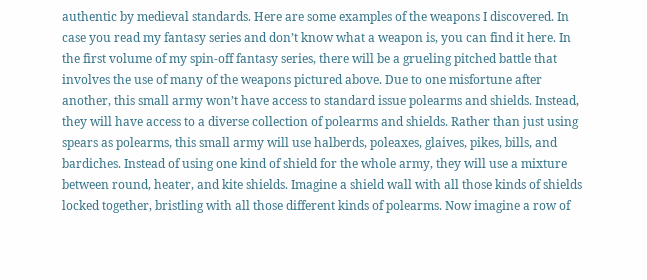authentic by medieval standards. Here are some examples of the weapons I discovered. In case you read my fantasy series and don’t know what a weapon is, you can find it here. In the first volume of my spin-off fantasy series, there will be a grueling pitched battle that involves the use of many of the weapons pictured above. Due to one misfortune after another, this small army won’t have access to standard issue polearms and shields. Instead, they will have access to a diverse collection of polearms and shields. Rather than just using spears as polearms, this small army will use halberds, poleaxes, glaives, pikes, bills, and bardiches. Instead of using one kind of shield for the whole army, they will use a mixture between round, heater, and kite shields. Imagine a shield wall with all those kinds of shields locked together, bristling with all those different kinds of polearms. Now imagine a row of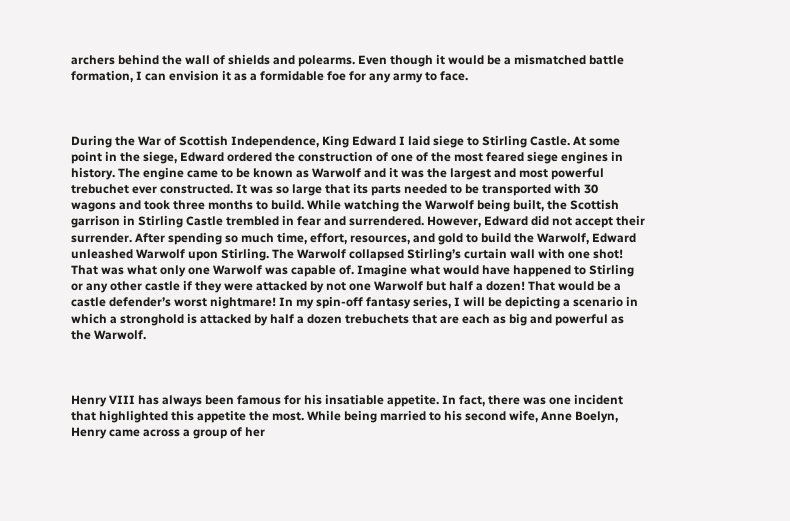archers behind the wall of shields and polearms. Even though it would be a mismatched battle formation, I can envision it as a formidable foe for any army to face.



During the War of Scottish Independence, King Edward I laid siege to Stirling Castle. At some point in the siege, Edward ordered the construction of one of the most feared siege engines in history. The engine came to be known as Warwolf and it was the largest and most powerful trebuchet ever constructed. It was so large that its parts needed to be transported with 30 wagons and took three months to build. While watching the Warwolf being built, the Scottish garrison in Stirling Castle trembled in fear and surrendered. However, Edward did not accept their surrender. After spending so much time, effort, resources, and gold to build the Warwolf, Edward unleashed Warwolf upon Stirling. The Warwolf collapsed Stirling’s curtain wall with one shot! That was what only one Warwolf was capable of. Imagine what would have happened to Stirling or any other castle if they were attacked by not one Warwolf but half a dozen! That would be a castle defender’s worst nightmare! In my spin-off fantasy series, I will be depicting a scenario in which a stronghold is attacked by half a dozen trebuchets that are each as big and powerful as the Warwolf.



Henry VIII has always been famous for his insatiable appetite. In fact, there was one incident that highlighted this appetite the most. While being married to his second wife, Anne Boelyn, Henry came across a group of her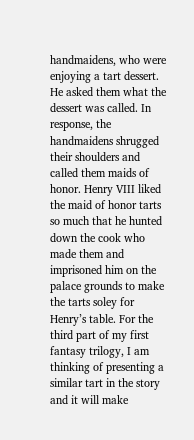handmaidens, who were enjoying a tart dessert. He asked them what the dessert was called. In response, the handmaidens shrugged their shoulders and called them maids of honor. Henry VIII liked the maid of honor tarts so much that he hunted down the cook who made them and imprisoned him on the palace grounds to make the tarts soley for Henry’s table. For the third part of my first fantasy trilogy, I am thinking of presenting a similar tart in the story and it will make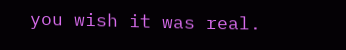you wish it was real.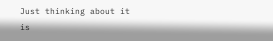Just thinking about it is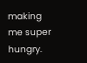making me super hungry.